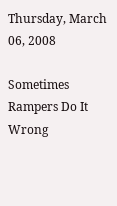Thursday, March 06, 2008

Sometimes Rampers Do It Wrong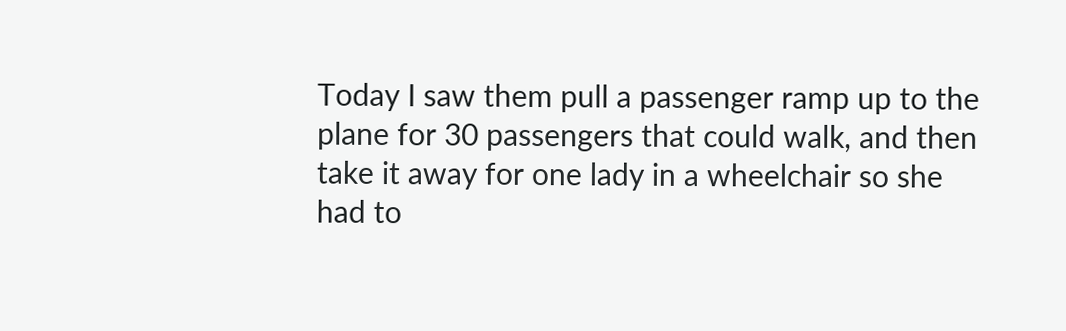Today I saw them pull a passenger ramp up to the plane for 30 passengers that could walk, and then take it away for one lady in a wheelchair so she had to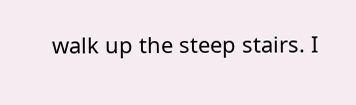walk up the steep stairs. I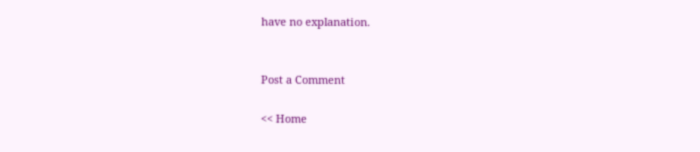have no explanation.


Post a Comment

<< Home